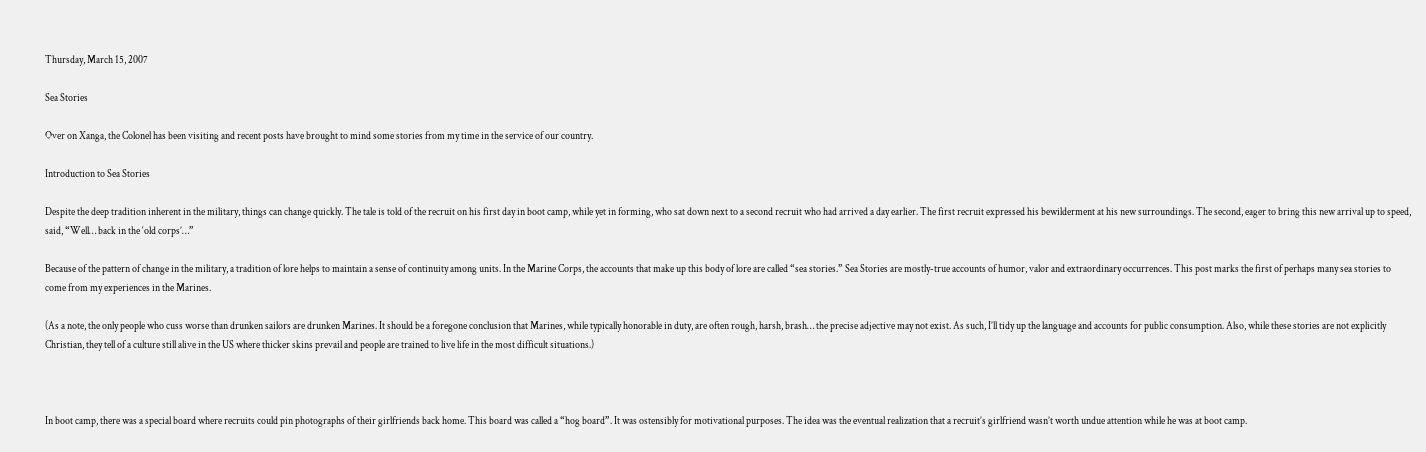Thursday, March 15, 2007

Sea Stories

Over on Xanga, the Colonel has been visiting and recent posts have brought to mind some stories from my time in the service of our country.

Introduction to Sea Stories

Despite the deep tradition inherent in the military, things can change quickly. The tale is told of the recruit on his first day in boot camp, while yet in forming, who sat down next to a second recruit who had arrived a day earlier. The first recruit expressed his bewilderment at his new surroundings. The second, eager to bring this new arrival up to speed, said, “Well… back in the ‘old corps’…”

Because of the pattern of change in the military, a tradition of lore helps to maintain a sense of continuity among units. In the Marine Corps, the accounts that make up this body of lore are called “sea stories.” Sea Stories are mostly-true accounts of humor, valor and extraordinary occurrences. This post marks the first of perhaps many sea stories to come from my experiences in the Marines.

(As a note, the only people who cuss worse than drunken sailors are drunken Marines. It should be a foregone conclusion that Marines, while typically honorable in duty, are often rough, harsh, brash… the precise adjective may not exist. As such, I’ll tidy up the language and accounts for public consumption. Also, while these stories are not explicitly Christian, they tell of a culture still alive in the US where thicker skins prevail and people are trained to live life in the most difficult situations.)



In boot camp, there was a special board where recruits could pin photographs of their girlfriends back home. This board was called a “hog board”. It was ostensibly for motivational purposes. The idea was the eventual realization that a recruit’s girlfriend wasn’t worth undue attention while he was at boot camp.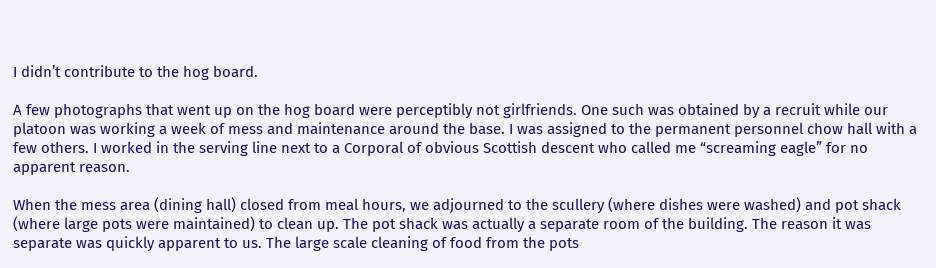I didn’t contribute to the hog board.

A few photographs that went up on the hog board were perceptibly not girlfriends. One such was obtained by a recruit while our platoon was working a week of mess and maintenance around the base. I was assigned to the permanent personnel chow hall with a few others. I worked in the serving line next to a Corporal of obvious Scottish descent who called me “screaming eagle” for no apparent reason.

When the mess area (dining hall) closed from meal hours, we adjourned to the scullery (where dishes were washed) and pot shack (where large pots were maintained) to clean up. The pot shack was actually a separate room of the building. The reason it was separate was quickly apparent to us. The large scale cleaning of food from the pots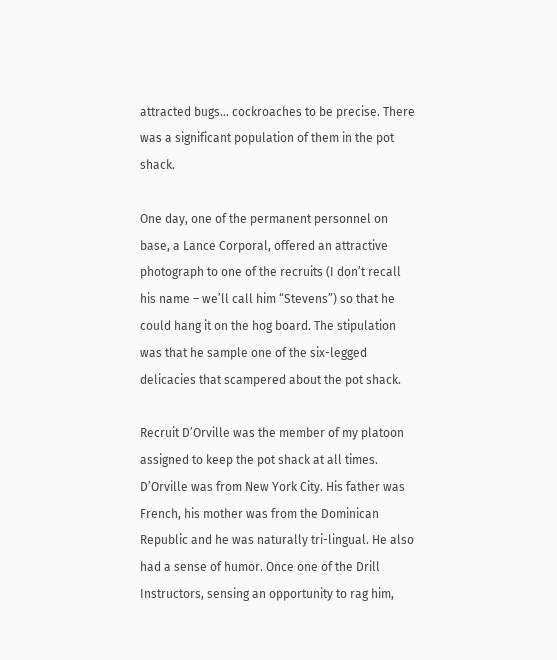attracted bugs… cockroaches to be precise. There was a significant population of them in the pot shack.

One day, one of the permanent personnel on base, a Lance Corporal, offered an attractive photograph to one of the recruits (I don’t recall his name – we’ll call him “Stevens”) so that he could hang it on the hog board. The stipulation was that he sample one of the six-legged delicacies that scampered about the pot shack.

Recruit D’Orville was the member of my platoon assigned to keep the pot shack at all times. D’Orville was from New York City. His father was French, his mother was from the Dominican Republic and he was naturally tri-lingual. He also had a sense of humor. Once one of the Drill Instructors, sensing an opportunity to rag him,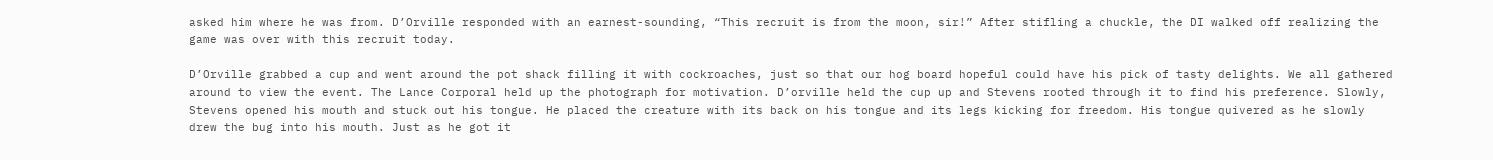asked him where he was from. D’Orville responded with an earnest-sounding, “This recruit is from the moon, sir!” After stifling a chuckle, the DI walked off realizing the game was over with this recruit today.

D’Orville grabbed a cup and went around the pot shack filling it with cockroaches, just so that our hog board hopeful could have his pick of tasty delights. We all gathered around to view the event. The Lance Corporal held up the photograph for motivation. D’orville held the cup up and Stevens rooted through it to find his preference. Slowly, Stevens opened his mouth and stuck out his tongue. He placed the creature with its back on his tongue and its legs kicking for freedom. His tongue quivered as he slowly drew the bug into his mouth. Just as he got it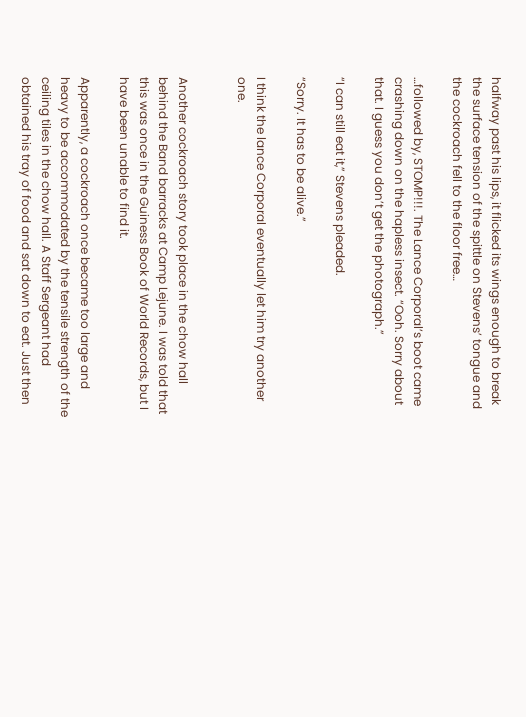halfway past his lips, it flicked its wings enough to break the surface tension of the spittle on Stevens’ tongue and the cockroach fell to the floor free…

…followed by, STOMP!!!. The Lance Corporal’s boot came crashing down on the hapless insect. “Ooh. Sorry about that. I guess you don’t get the photograph.”

“I can still eat it,” Stevens pleaded.

“Sorry. It has to be alive.”

I think the lance Corporal eventually let him try another one.


Another cockroach story took place in the chow hall behind the Band barracks at Camp Lejune. I was told that this was once in the Guiness Book of World Records, but I have been unable to find it.

Apparently, a cockroach once became too large and heavy to be accommodated by the tensile strength of the ceiling tiles in the chow hall. A Staff Sergeant had obtained his tray of food and sat down to eat. Just then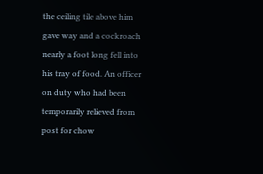the ceiling tile above him gave way and a cockroach nearly a foot long fell into his tray of food. An officer on duty who had been temporarily relieved from post for chow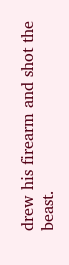drew his firearm and shot the beast.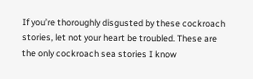If you’re thoroughly disgusted by these cockroach stories, let not your heart be troubled. These are the only cockroach sea stories I know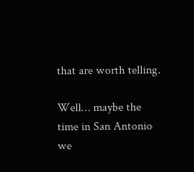that are worth telling.

Well… maybe the time in San Antonio we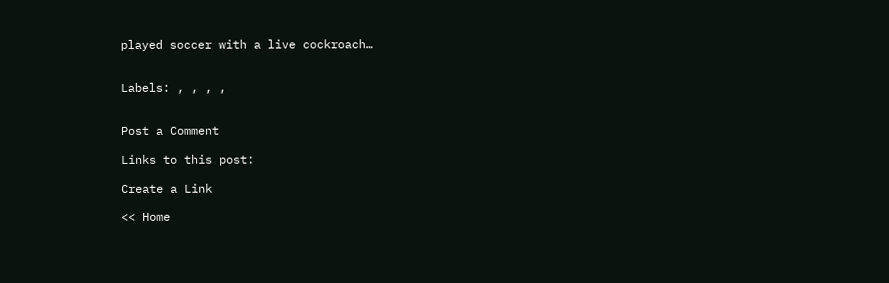played soccer with a live cockroach…


Labels: , , , ,


Post a Comment

Links to this post:

Create a Link

<< Home